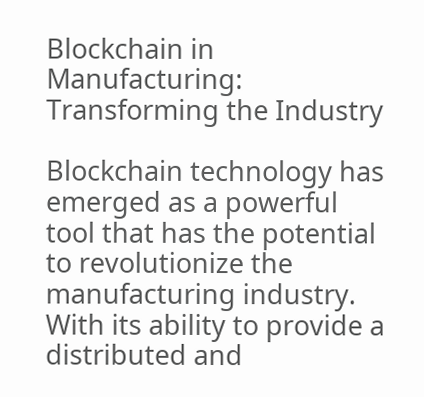Blockchain in Manufacturing: Transforming the Industry

Blockchain technology has emerged as a powerful tool that has the potential to revolutionize the manufacturing industry. With its ability to provide a distributed and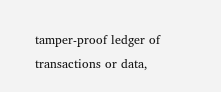tamper-proof ledger of transactions or data,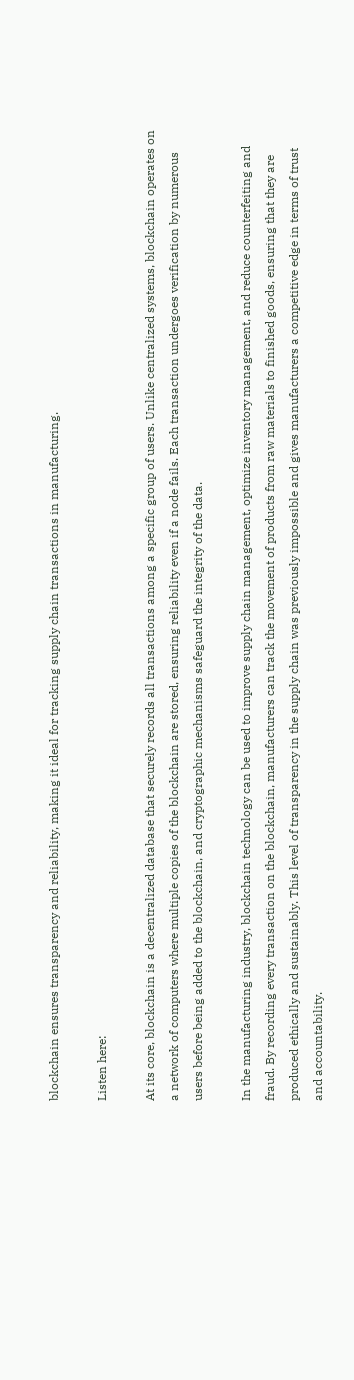blockchain ensures transparency and reliability, making it ideal for tracking supply chain transactions in manufacturing.

Listen here:

At its core, blockchain is a decentralized database that securely records all transactions among a specific group of users. Unlike centralized systems, blockchain operates on a network of computers where multiple copies of the blockchain are stored, ensuring reliability even if a node fails. Each transaction undergoes verification by numerous users before being added to the blockchain, and cryptographic mechanisms safeguard the integrity of the data.

In the manufacturing industry, blockchain technology can be used to improve supply chain management, optimize inventory management, and reduce counterfeiting and fraud. By recording every transaction on the blockchain, manufacturers can track the movement of products from raw materials to finished goods, ensuring that they are produced ethically and sustainably. This level of transparency in the supply chain was previously impossible and gives manufacturers a competitive edge in terms of trust and accountability.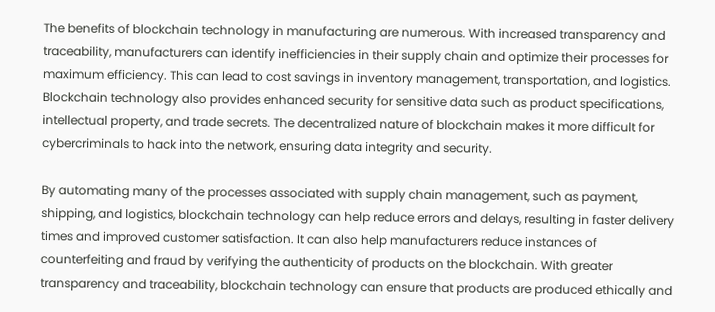The benefits of blockchain technology in manufacturing are numerous. With increased transparency and traceability, manufacturers can identify inefficiencies in their supply chain and optimize their processes for maximum efficiency. This can lead to cost savings in inventory management, transportation, and logistics. Blockchain technology also provides enhanced security for sensitive data such as product specifications, intellectual property, and trade secrets. The decentralized nature of blockchain makes it more difficult for cybercriminals to hack into the network, ensuring data integrity and security.

By automating many of the processes associated with supply chain management, such as payment, shipping, and logistics, blockchain technology can help reduce errors and delays, resulting in faster delivery times and improved customer satisfaction. It can also help manufacturers reduce instances of counterfeiting and fraud by verifying the authenticity of products on the blockchain. With greater transparency and traceability, blockchain technology can ensure that products are produced ethically and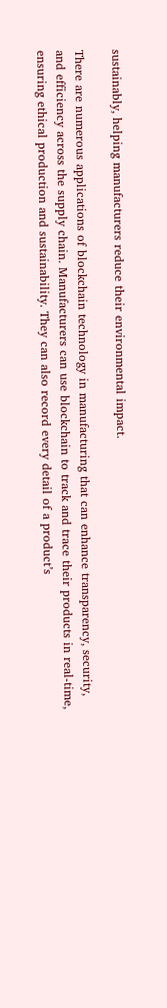sustainably, helping manufacturers reduce their environmental impact.

There are numerous applications of blockchain technology in manufacturing that can enhance transparency, security, and efficiency across the supply chain. Manufacturers can use blockchain to track and trace their products in real-time, ensuring ethical production and sustainability. They can also record every detail of a product’s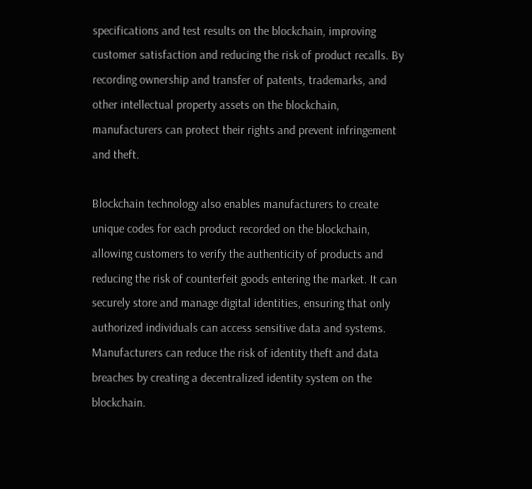specifications and test results on the blockchain, improving customer satisfaction and reducing the risk of product recalls. By recording ownership and transfer of patents, trademarks, and other intellectual property assets on the blockchain, manufacturers can protect their rights and prevent infringement and theft.

Blockchain technology also enables manufacturers to create unique codes for each product recorded on the blockchain, allowing customers to verify the authenticity of products and reducing the risk of counterfeit goods entering the market. It can securely store and manage digital identities, ensuring that only authorized individuals can access sensitive data and systems. Manufacturers can reduce the risk of identity theft and data breaches by creating a decentralized identity system on the blockchain.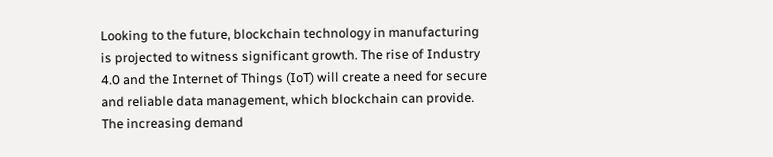Looking to the future, blockchain technology in manufacturing is projected to witness significant growth. The rise of Industry 4.0 and the Internet of Things (IoT) will create a need for secure and reliable data management, which blockchain can provide. The increasing demand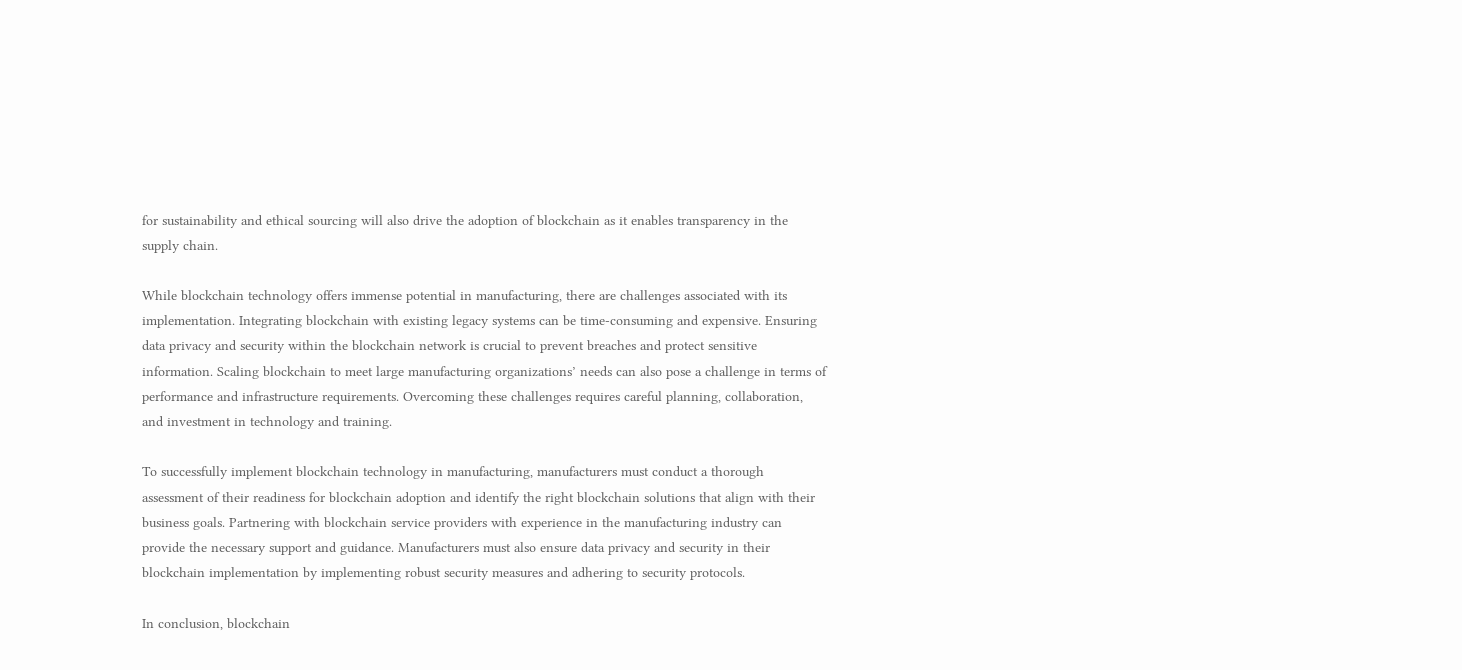for sustainability and ethical sourcing will also drive the adoption of blockchain as it enables transparency in the supply chain.

While blockchain technology offers immense potential in manufacturing, there are challenges associated with its implementation. Integrating blockchain with existing legacy systems can be time-consuming and expensive. Ensuring data privacy and security within the blockchain network is crucial to prevent breaches and protect sensitive information. Scaling blockchain to meet large manufacturing organizations’ needs can also pose a challenge in terms of performance and infrastructure requirements. Overcoming these challenges requires careful planning, collaboration, and investment in technology and training.

To successfully implement blockchain technology in manufacturing, manufacturers must conduct a thorough assessment of their readiness for blockchain adoption and identify the right blockchain solutions that align with their business goals. Partnering with blockchain service providers with experience in the manufacturing industry can provide the necessary support and guidance. Manufacturers must also ensure data privacy and security in their blockchain implementation by implementing robust security measures and adhering to security protocols.

In conclusion, blockchain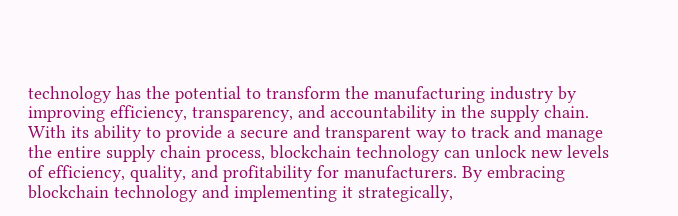technology has the potential to transform the manufacturing industry by improving efficiency, transparency, and accountability in the supply chain. With its ability to provide a secure and transparent way to track and manage the entire supply chain process, blockchain technology can unlock new levels of efficiency, quality, and profitability for manufacturers. By embracing blockchain technology and implementing it strategically,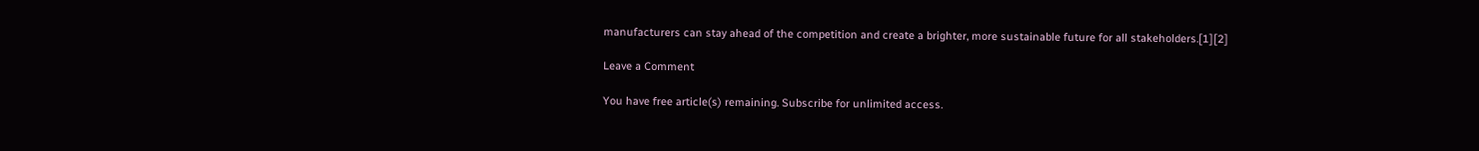manufacturers can stay ahead of the competition and create a brighter, more sustainable future for all stakeholders.[1][2]

Leave a Comment

You have free article(s) remaining. Subscribe for unlimited access.